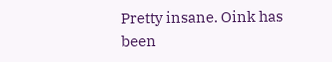Pretty insane. Oink has been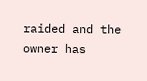raided and the owner has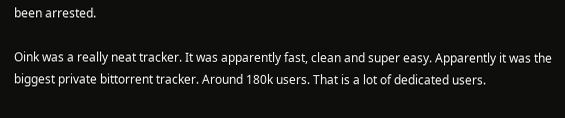been arrested.

Oink was a really neat tracker. It was apparently fast, clean and super easy. Apparently it was the biggest private bittorrent tracker. Around 180k users. That is a lot of dedicated users.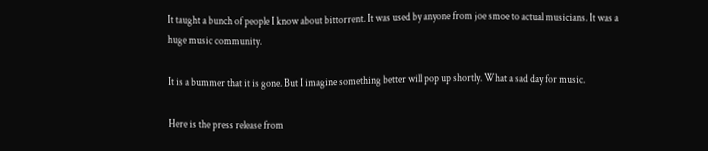It taught a bunch of people I know about bittorrent. It was used by anyone from joe smoe to actual musicians. It was a huge music community.

It is a bummer that it is gone. But I imagine something better will pop up shortly. What a sad day for music.

Here is the press release from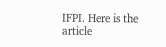IFPI. Here is the article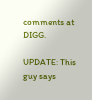comments at DIGG.

UPDATE: This guy says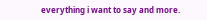everything i want to say and more.